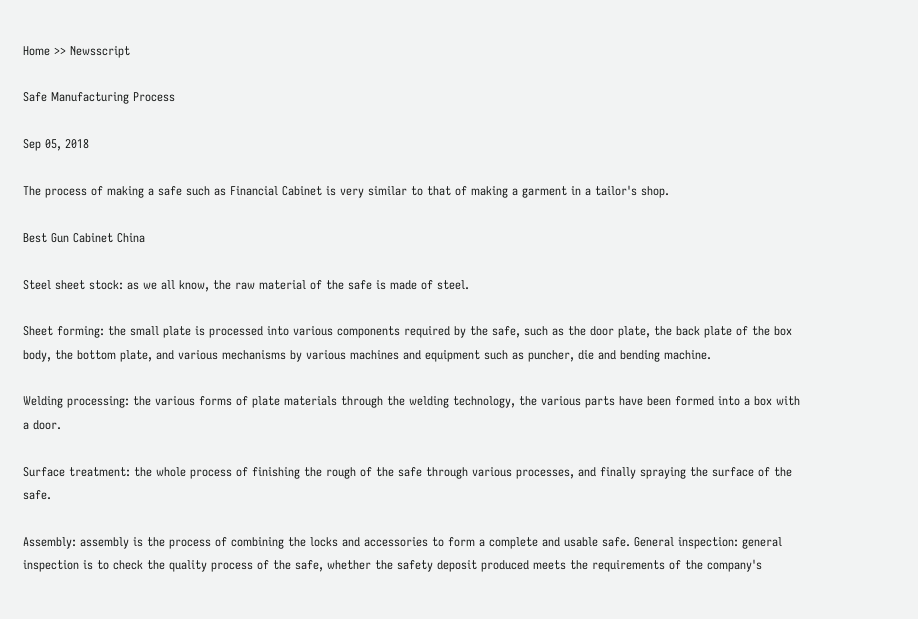Home >> Newsscript

Safe Manufacturing Process

Sep 05, 2018

The process of making a safe such as Financial Cabinet is very similar to that of making a garment in a tailor's shop.

Best Gun Cabinet China

Steel sheet stock: as we all know, the raw material of the safe is made of steel.

Sheet forming: the small plate is processed into various components required by the safe, such as the door plate, the back plate of the box body, the bottom plate, and various mechanisms by various machines and equipment such as puncher, die and bending machine.

Welding processing: the various forms of plate materials through the welding technology, the various parts have been formed into a box with a door.

Surface treatment: the whole process of finishing the rough of the safe through various processes, and finally spraying the surface of the safe.

Assembly: assembly is the process of combining the locks and accessories to form a complete and usable safe. General inspection: general inspection is to check the quality process of the safe, whether the safety deposit produced meets the requirements of the company's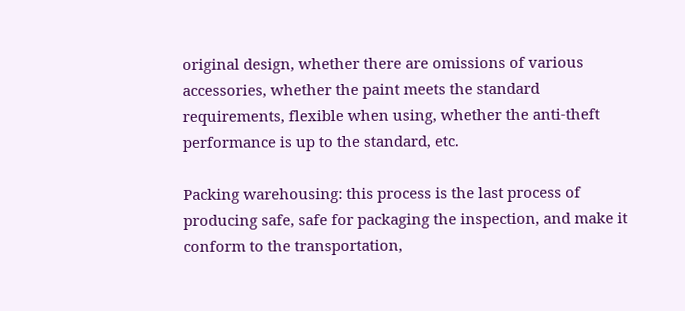original design, whether there are omissions of various accessories, whether the paint meets the standard requirements, flexible when using, whether the anti-theft performance is up to the standard, etc.

Packing warehousing: this process is the last process of producing safe, safe for packaging the inspection, and make it conform to the transportation,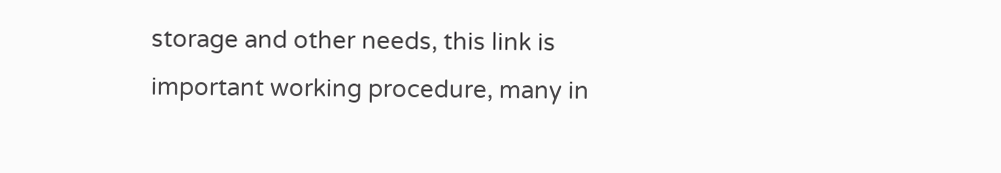storage and other needs, this link is important working procedure, many in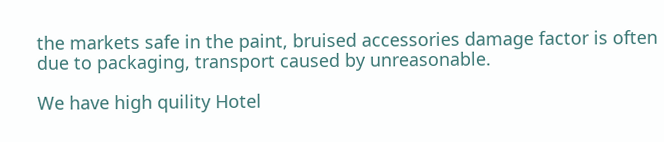the markets safe in the paint, bruised accessories damage factor is often due to packaging, transport caused by unreasonable.

We have high quility Hotel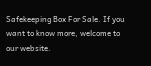Safekeeping Box For Sale. If you want to know more, welcome to our website.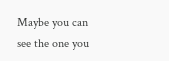Maybe you can see the one you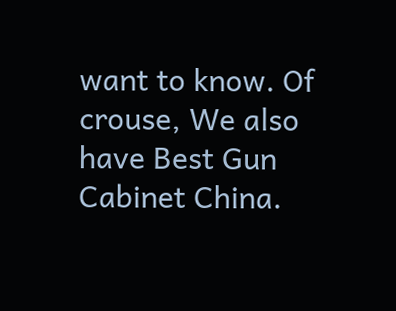want to know. Of crouse, We also have Best Gun Cabinet China.